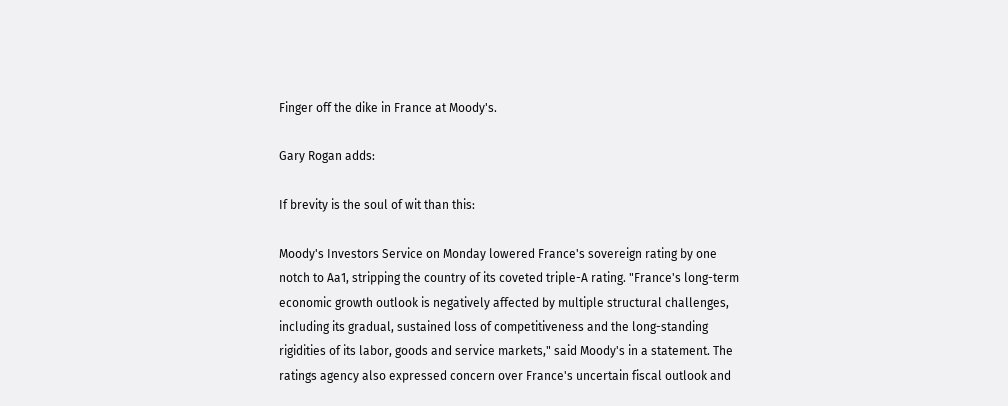Finger off the dike in France at Moody's.

Gary Rogan adds:

If brevity is the soul of wit than this:

Moody's Investors Service on Monday lowered France's sovereign rating by one notch to Aa1, stripping the country of its coveted triple-A rating. "France's long-term economic growth outlook is negatively affected by multiple structural challenges, including its gradual, sustained loss of competitiveness and the long-standing rigidities of its labor, goods and service markets," said Moody's in a statement. The ratings agency also expressed concern over France's uncertain fiscal outlook and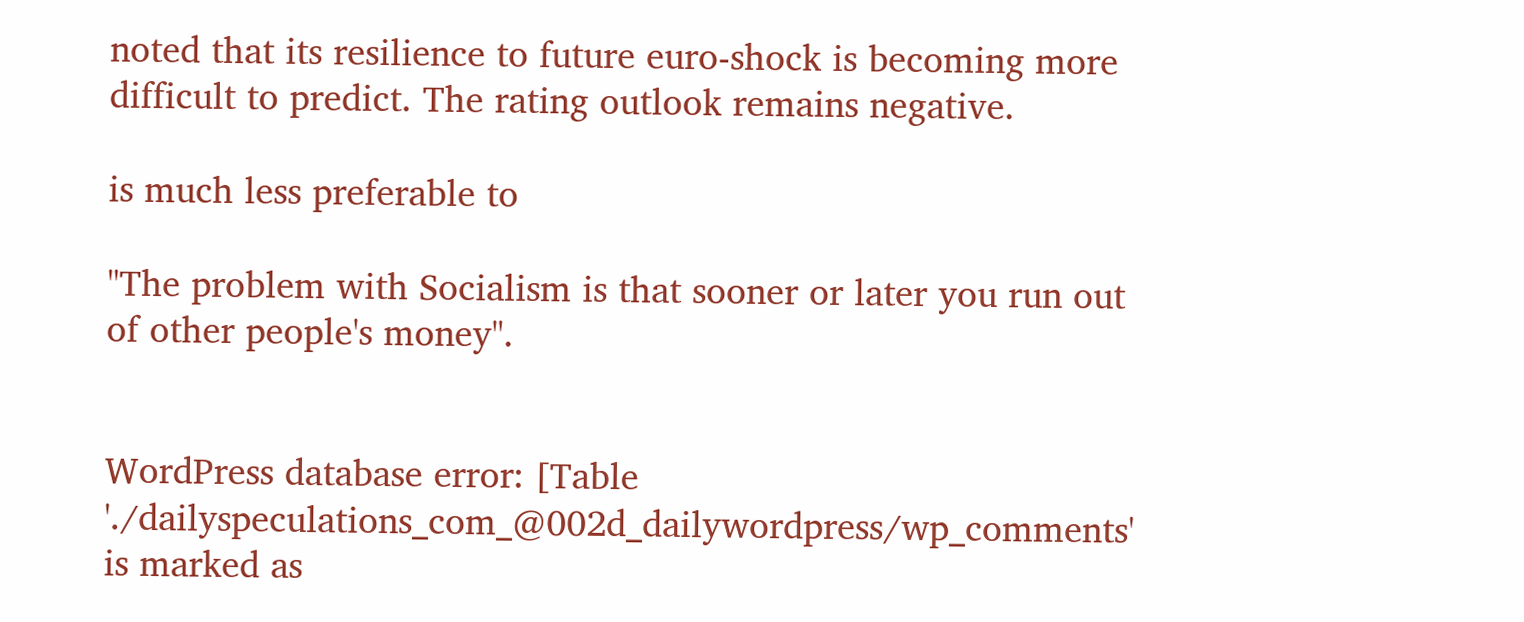noted that its resilience to future euro-shock is becoming more difficult to predict. The rating outlook remains negative.

is much less preferable to

"The problem with Socialism is that sooner or later you run out of other people's money".


WordPress database error: [Table './dailyspeculations_com_@002d_dailywordpress/wp_comments' is marked as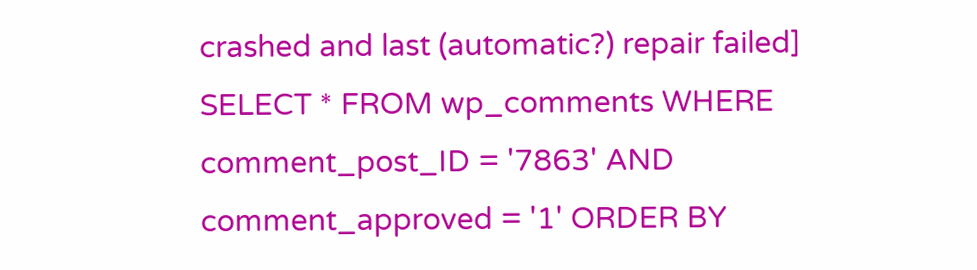crashed and last (automatic?) repair failed]
SELECT * FROM wp_comments WHERE comment_post_ID = '7863' AND comment_approved = '1' ORDER BY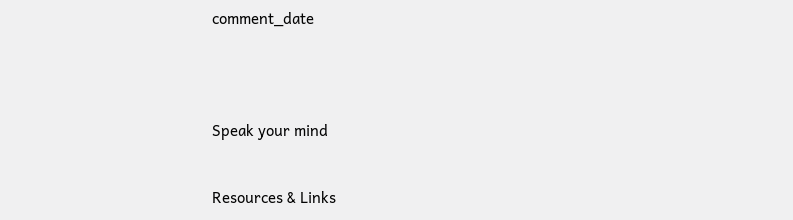comment_date




Speak your mind


Resources & Links